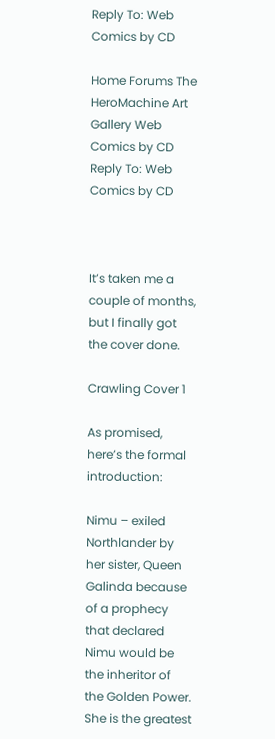Reply To: Web Comics by CD

Home Forums The HeroMachine Art Gallery Web Comics by CD Reply To: Web Comics by CD



It’s taken me a couple of months, but I finally got the cover done.

Crawling Cover 1

As promised, here’s the formal introduction:

Nimu – exiled Northlander by her sister, Queen Galinda because of a prophecy that declared Nimu would be the inheritor of the Golden Power. She is the greatest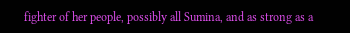fighter of her people, possibly all Sumina, and as strong as a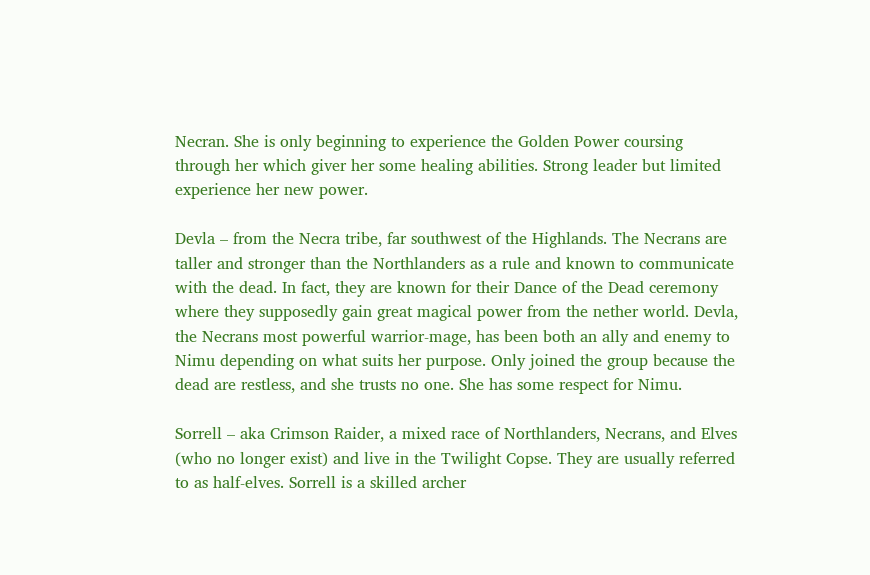Necran. She is only beginning to experience the Golden Power coursing through her which giver her some healing abilities. Strong leader but limited experience her new power.

Devla – from the Necra tribe, far southwest of the Highlands. The Necrans are taller and stronger than the Northlanders as a rule and known to communicate with the dead. In fact, they are known for their Dance of the Dead ceremony where they supposedly gain great magical power from the nether world. Devla, the Necrans most powerful warrior-mage, has been both an ally and enemy to Nimu depending on what suits her purpose. Only joined the group because the dead are restless, and she trusts no one. She has some respect for Nimu.

Sorrell – aka Crimson Raider, a mixed race of Northlanders, Necrans, and Elves (who no longer exist) and live in the Twilight Copse. They are usually referred to as half-elves. Sorrell is a skilled archer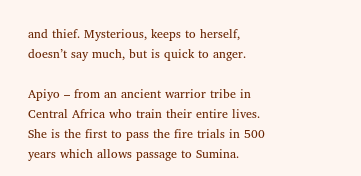and thief. Mysterious, keeps to herself, doesn’t say much, but is quick to anger.

Apiyo – from an ancient warrior tribe in Central Africa who train their entire lives. She is the first to pass the fire trials in 500 years which allows passage to Sumina.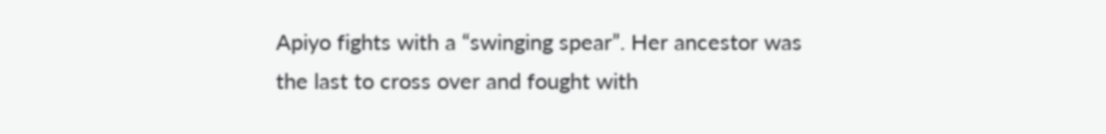Apiyo fights with a “swinging spear”. Her ancestor was the last to cross over and fought with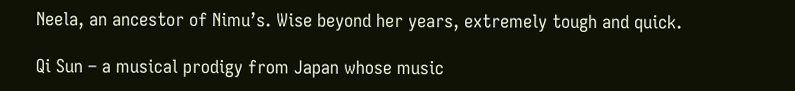Neela, an ancestor of Nimu’s. Wise beyond her years, extremely tough and quick.

Qi Sun – a musical prodigy from Japan whose music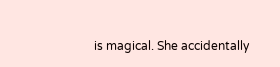is magical. She accidentally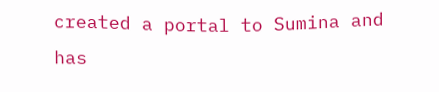created a portal to Sumina and has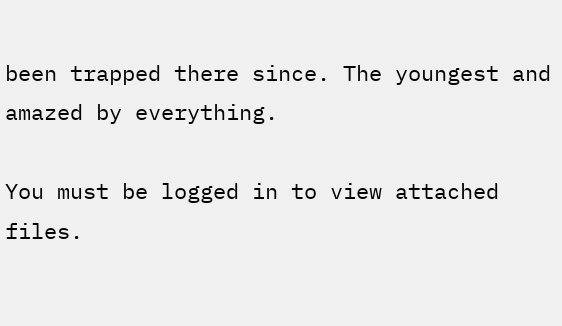been trapped there since. The youngest and amazed by everything.

You must be logged in to view attached files.